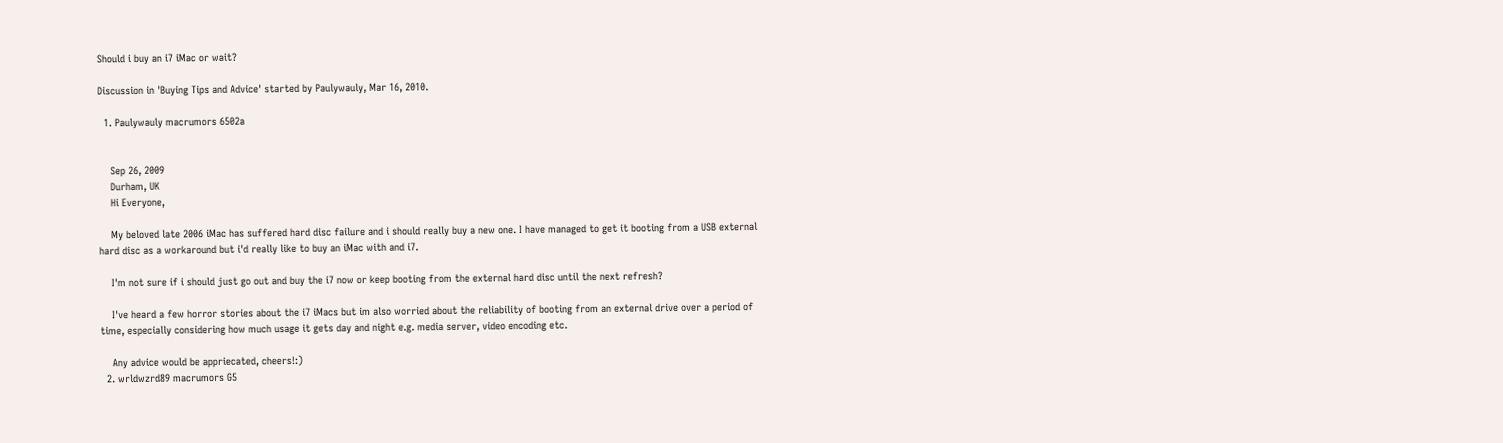Should i buy an i7 iMac or wait?

Discussion in 'Buying Tips and Advice' started by Paulywauly, Mar 16, 2010.

  1. Paulywauly macrumors 6502a


    Sep 26, 2009
    Durham, UK
    Hi Everyone,

    My beloved late 2006 iMac has suffered hard disc failure and i should really buy a new one. I have managed to get it booting from a USB external hard disc as a workaround but i'd really like to buy an iMac with and i7.

    I'm not sure if i should just go out and buy the i7 now or keep booting from the external hard disc until the next refresh?

    I've heard a few horror stories about the i7 iMacs but im also worried about the reliability of booting from an external drive over a period of time, especially considering how much usage it gets day and night e.g. media server, video encoding etc.

    Any advice would be appriecated, cheers!:)
  2. wrldwzrd89 macrumors G5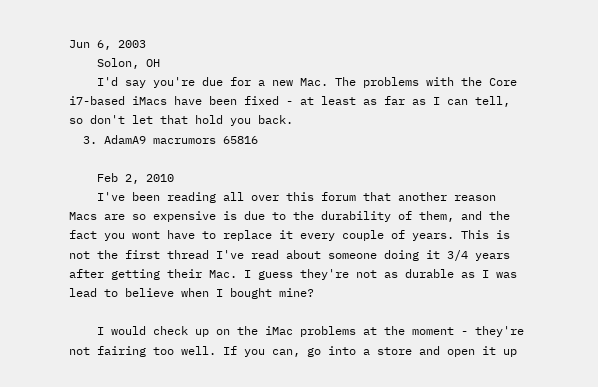Jun 6, 2003
    Solon, OH
    I'd say you're due for a new Mac. The problems with the Core i7-based iMacs have been fixed - at least as far as I can tell, so don't let that hold you back.
  3. AdamA9 macrumors 65816

    Feb 2, 2010
    I've been reading all over this forum that another reason Macs are so expensive is due to the durability of them, and the fact you wont have to replace it every couple of years. This is not the first thread I've read about someone doing it 3/4 years after getting their Mac. I guess they're not as durable as I was lead to believe when I bought mine?

    I would check up on the iMac problems at the moment - they're not fairing too well. If you can, go into a store and open it up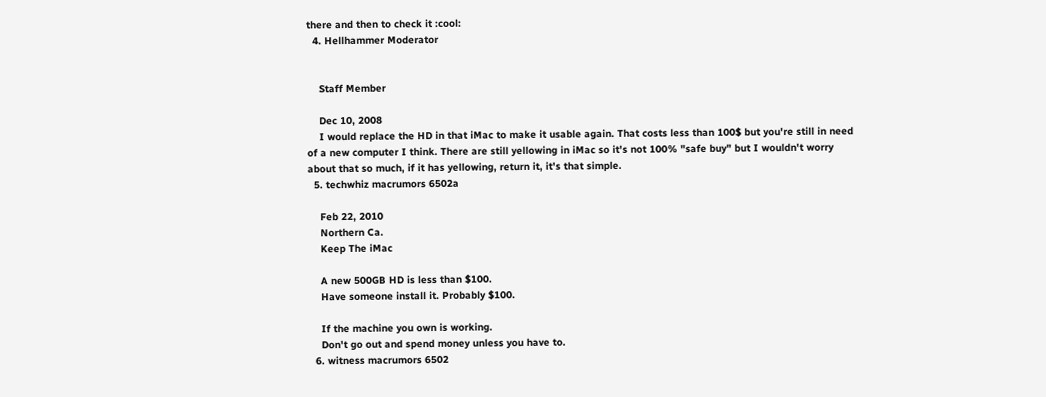there and then to check it :cool:
  4. Hellhammer Moderator


    Staff Member

    Dec 10, 2008
    I would replace the HD in that iMac to make it usable again. That costs less than 100$ but you're still in need of a new computer I think. There are still yellowing in iMac so it's not 100% "safe buy" but I wouldn't worry about that so much, if it has yellowing, return it, it's that simple.
  5. techwhiz macrumors 6502a

    Feb 22, 2010
    Northern Ca.
    Keep The iMac

    A new 500GB HD is less than $100.
    Have someone install it. Probably $100.

    If the machine you own is working.
    Don't go out and spend money unless you have to.
  6. witness macrumors 6502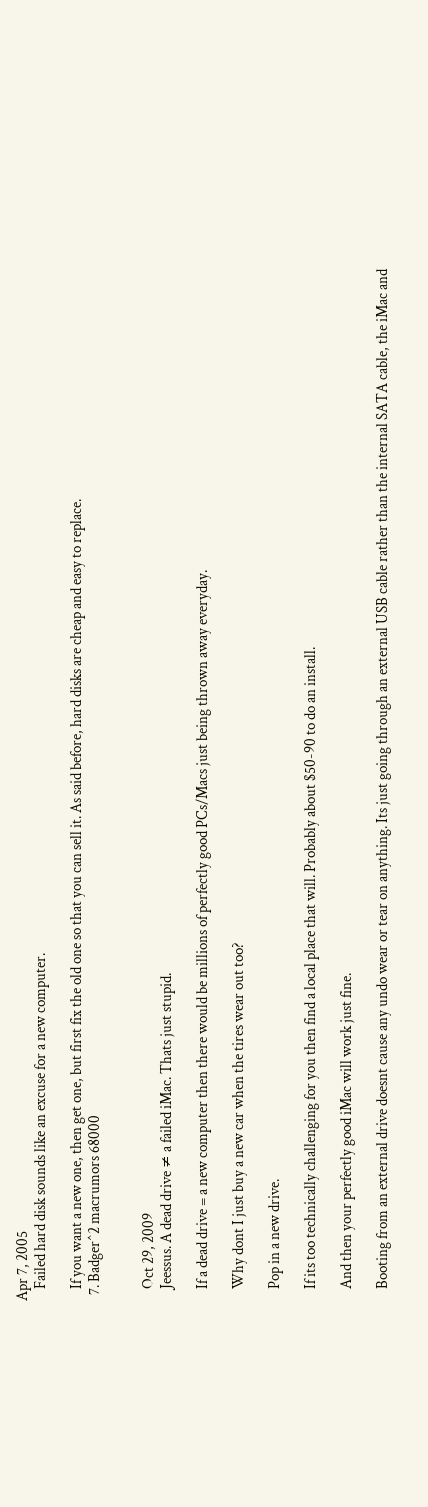Apr 7, 2005
    Failed hard disk sounds like an excuse for a new computer.

    If you want a new one, then get one, but first fix the old one so that you can sell it. As said before, hard disks are cheap and easy to replace.
  7. Badger^2 macrumors 68000


    Oct 29, 2009
    Jeessus. A dead drive ≠ a failed iMac. Thats just stupid.

    If a dead drive = a new computer then there would be millions of perfectly good PCs/Macs just being thrown away everyday.

    Why dont I just buy a new car when the tires wear out too?

    Pop in a new drive.

    If its too technically challenging for you then find a local place that will. Probably about $50-90 to do an install.

    And then your perfectly good iMac will work just fine.

    Booting from an external drive doesnt cause any undo wear or tear on anything. Its just going through an external USB cable rather than the internal SATA cable, the iMac and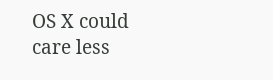OS X could care less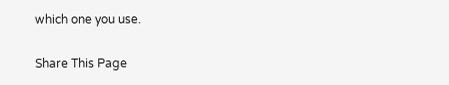which one you use.

Share This Page